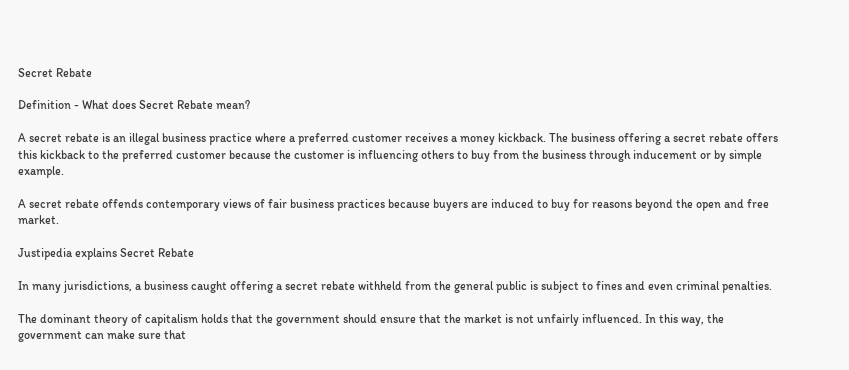Secret Rebate

Definition - What does Secret Rebate mean?

A secret rebate is an illegal business practice where a preferred customer receives a money kickback. The business offering a secret rebate offers this kickback to the preferred customer because the customer is influencing others to buy from the business through inducement or by simple example.

A secret rebate offends contemporary views of fair business practices because buyers are induced to buy for reasons beyond the open and free market.

Justipedia explains Secret Rebate

In many jurisdictions, a business caught offering a secret rebate withheld from the general public is subject to fines and even criminal penalties.

The dominant theory of capitalism holds that the government should ensure that the market is not unfairly influenced. In this way, the government can make sure that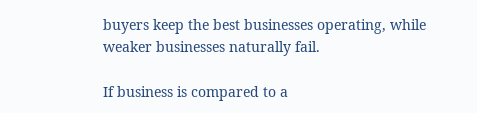buyers keep the best businesses operating, while weaker businesses naturally fail.

If business is compared to a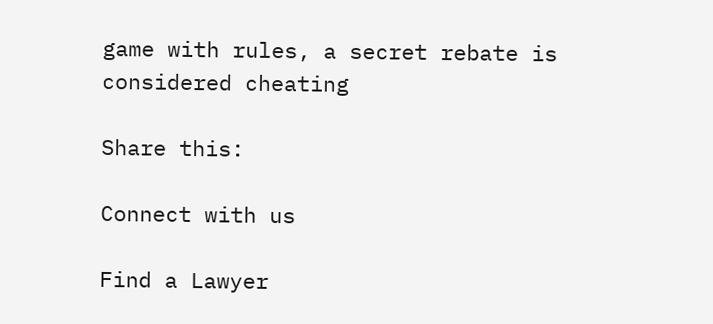game with rules, a secret rebate is considered cheating

Share this:

Connect with us

Find a Lawyer